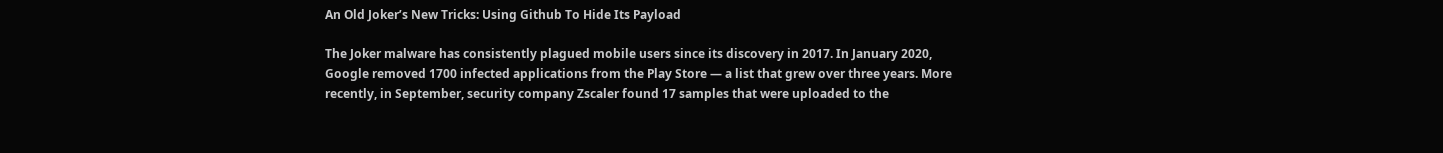An Old Joker’s New Tricks: Using Github To Hide Its Payload

The Joker malware has consistently plagued mobile users since its discovery in 2017. In January 2020, Google removed 1700 infected applications from the Play Store — a list that grew over three years. More recently, in September, security company Zscaler found 17 samples that were uploaded to the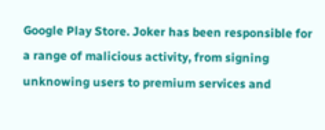Google Play Store. Joker has been responsible for a range of malicious activity, from signing unknowing users to premium services and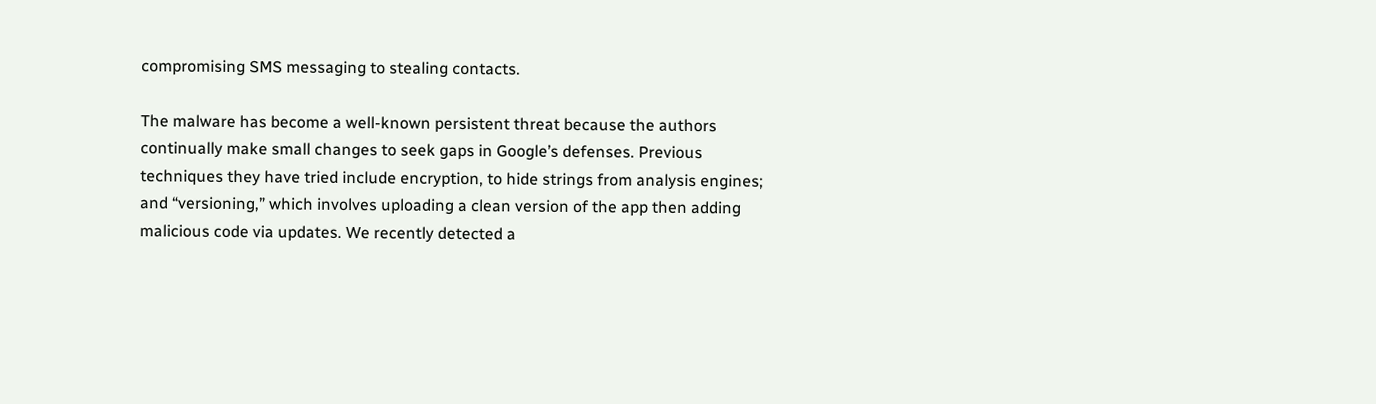compromising SMS messaging to stealing contacts.

The malware has become a well-known persistent threat because the authors continually make small changes to seek gaps in Google’s defenses. Previous techniques they have tried include encryption, to hide strings from analysis engines; and “versioning,” which involves uploading a clean version of the app then adding malicious code via updates. We recently detected a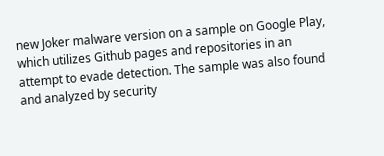new Joker malware version on a sample on Google Play, which utilizes Github pages and repositories in an attempt to evade detection. The sample was also found and analyzed by security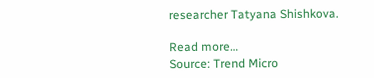researcher Tatyana Shishkova.

Read more…
Source: Trend Micro